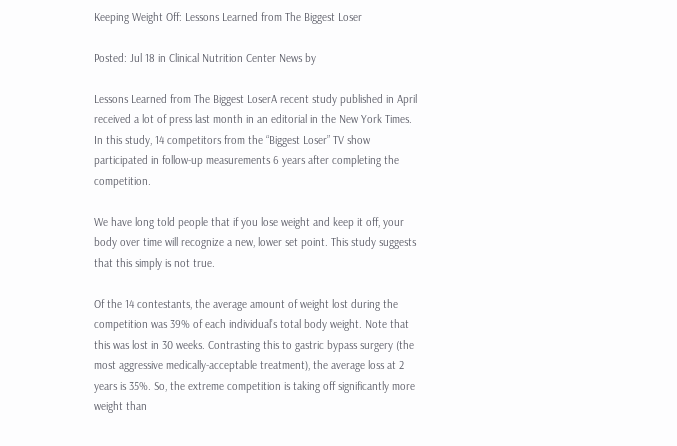Keeping Weight Off: Lessons Learned from The Biggest Loser

Posted: Jul 18 in Clinical Nutrition Center News by

Lessons Learned from The Biggest LoserA recent study published in April received a lot of press last month in an editorial in the New York Times. In this study, 14 competitors from the “Biggest Loser” TV show participated in follow-up measurements 6 years after completing the competition.

We have long told people that if you lose weight and keep it off, your body over time will recognize a new, lower set point. This study suggests that this simply is not true.

Of the 14 contestants, the average amount of weight lost during the competition was 39% of each individual’s total body weight. Note that this was lost in 30 weeks. Contrasting this to gastric bypass surgery (the most aggressive medically-acceptable treatment), the average loss at 2 years is 35%. So, the extreme competition is taking off significantly more weight than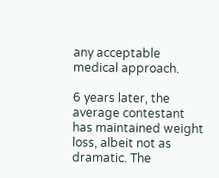any acceptable medical approach.

6 years later, the average contestant has maintained weight loss, albeit not as dramatic. The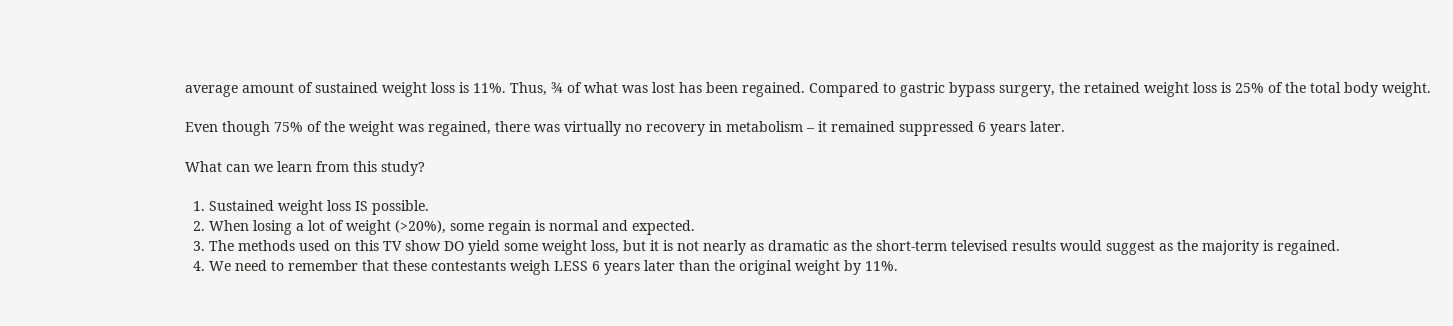average amount of sustained weight loss is 11%. Thus, ¾ of what was lost has been regained. Compared to gastric bypass surgery, the retained weight loss is 25% of the total body weight.

Even though 75% of the weight was regained, there was virtually no recovery in metabolism – it remained suppressed 6 years later.

What can we learn from this study?

  1. Sustained weight loss IS possible.
  2. When losing a lot of weight (>20%), some regain is normal and expected.
  3. The methods used on this TV show DO yield some weight loss, but it is not nearly as dramatic as the short-term televised results would suggest as the majority is regained.
  4. We need to remember that these contestants weigh LESS 6 years later than the original weight by 11%.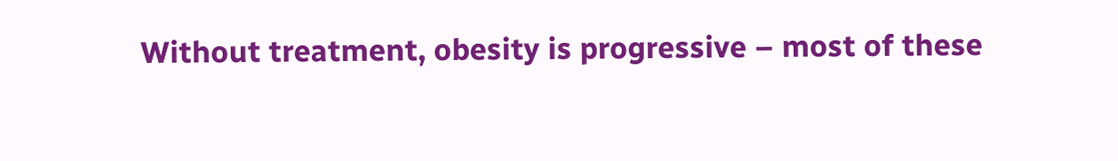Without treatment, obesity is progressive – most of these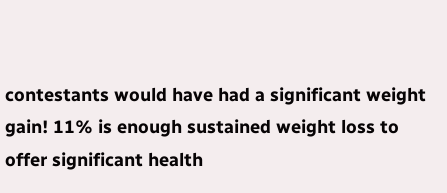contestants would have had a significant weight gain! 11% is enough sustained weight loss to offer significant health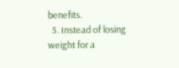benefits.
  5. Instead of losing weight for a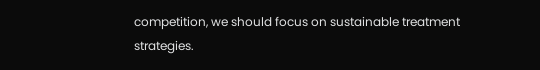competition, we should focus on sustainable treatment strategies.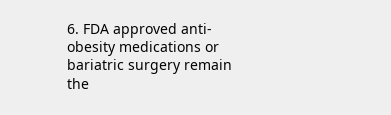6. FDA approved anti-obesity medications or bariatric surgery remain the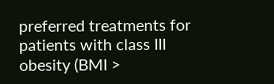preferred treatments for patients with class III obesity (BMI >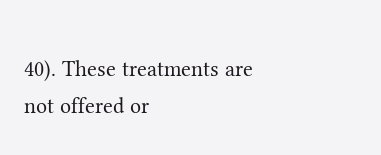40). These treatments are not offered or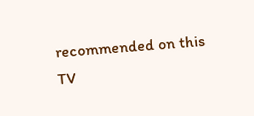recommended on this TV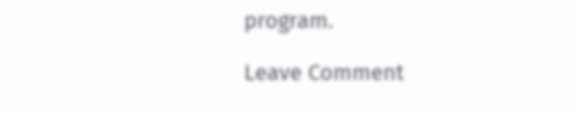program.

Leave Comment